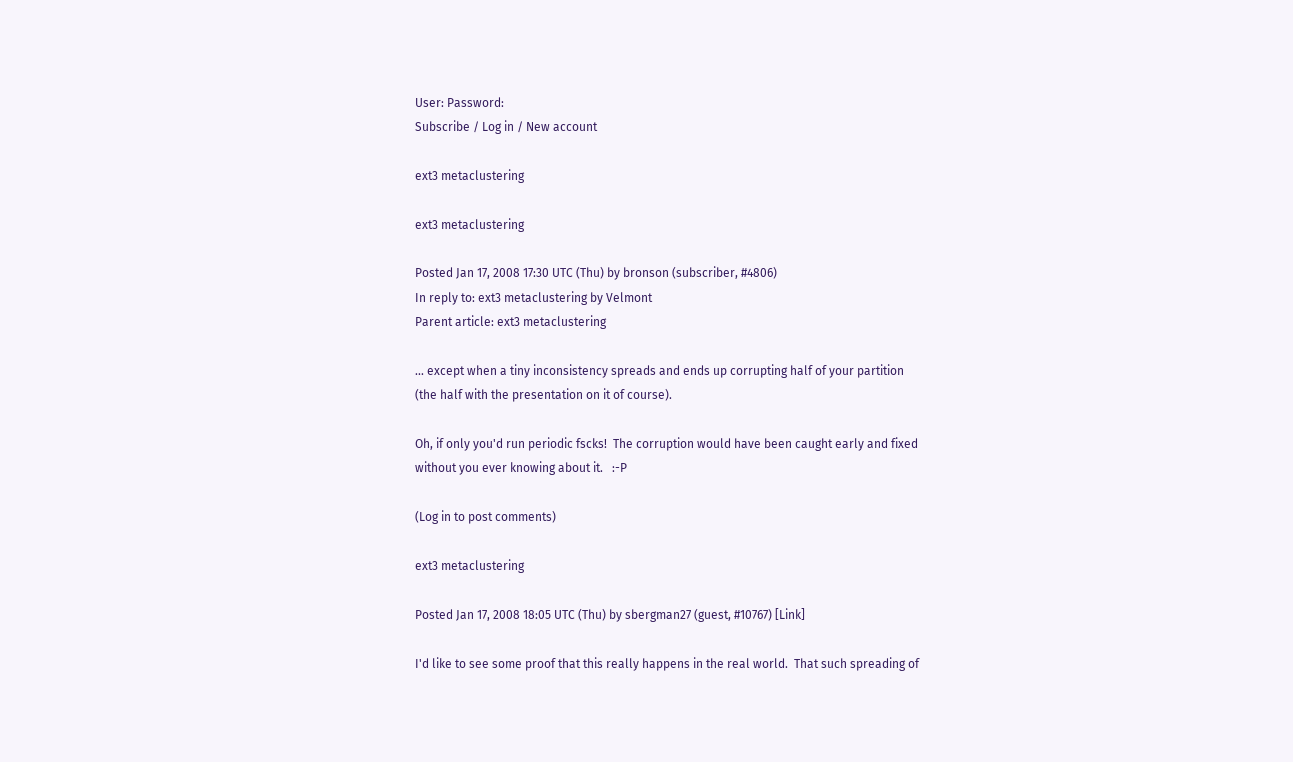User: Password:
Subscribe / Log in / New account

ext3 metaclustering

ext3 metaclustering

Posted Jan 17, 2008 17:30 UTC (Thu) by bronson (subscriber, #4806)
In reply to: ext3 metaclustering by Velmont
Parent article: ext3 metaclustering

... except when a tiny inconsistency spreads and ends up corrupting half of your partition
(the half with the presentation on it of course).

Oh, if only you'd run periodic fscks!  The corruption would have been caught early and fixed
without you ever knowing about it.   :-P

(Log in to post comments)

ext3 metaclustering

Posted Jan 17, 2008 18:05 UTC (Thu) by sbergman27 (guest, #10767) [Link]

I'd like to see some proof that this really happens in the real world.  That such spreading of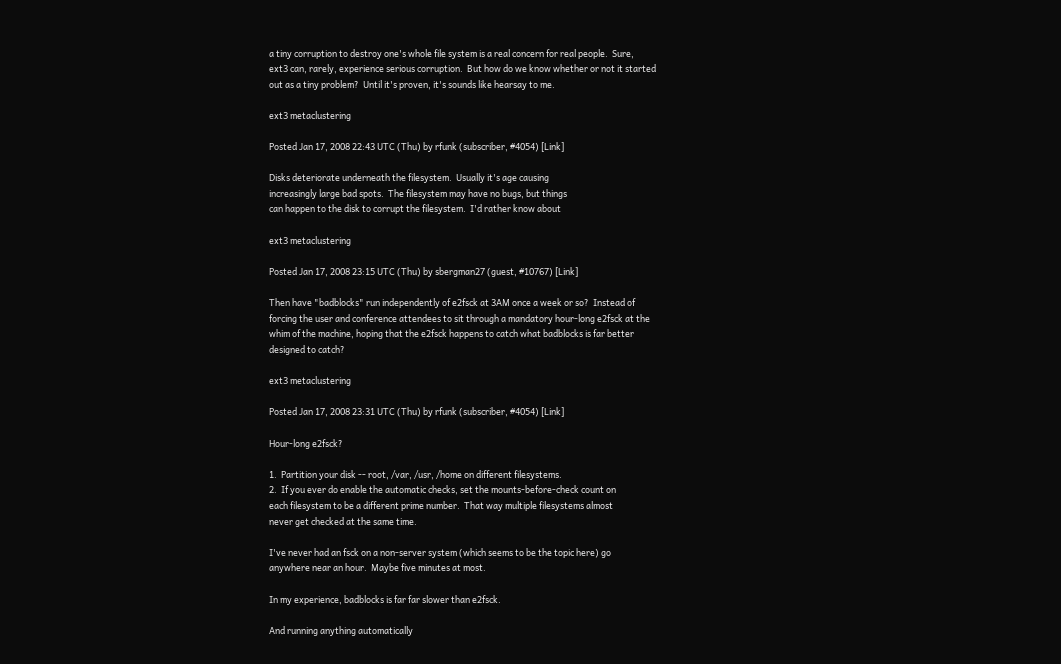a tiny corruption to destroy one's whole file system is a real concern for real people.  Sure,
ext3 can, rarely, experience serious corruption.  But how do we know whether or not it started
out as a tiny problem?  Until it's proven, it's sounds like hearsay to me.

ext3 metaclustering

Posted Jan 17, 2008 22:43 UTC (Thu) by rfunk (subscriber, #4054) [Link]

Disks deteriorate underneath the filesystem.  Usually it's age causing
increasingly large bad spots.  The filesystem may have no bugs, but things
can happen to the disk to corrupt the filesystem.  I'd rather know about

ext3 metaclustering

Posted Jan 17, 2008 23:15 UTC (Thu) by sbergman27 (guest, #10767) [Link]

Then have "badblocks" run independently of e2fsck at 3AM once a week or so?  Instead of
forcing the user and conference attendees to sit through a mandatory hour-long e2fsck at the
whim of the machine, hoping that the e2fsck happens to catch what badblocks is far better
designed to catch?

ext3 metaclustering

Posted Jan 17, 2008 23:31 UTC (Thu) by rfunk (subscriber, #4054) [Link]

Hour-long e2fsck?

1.  Partition your disk -- root, /var, /usr, /home on different filesystems.
2.  If you ever do enable the automatic checks, set the mounts-before-check count on
each filesystem to be a different prime number.  That way multiple filesystems almost
never get checked at the same time.

I've never had an fsck on a non-server system (which seems to be the topic here) go
anywhere near an hour.  Maybe five minutes at most.

In my experience, badblocks is far far slower than e2fsck.

And running anything automatically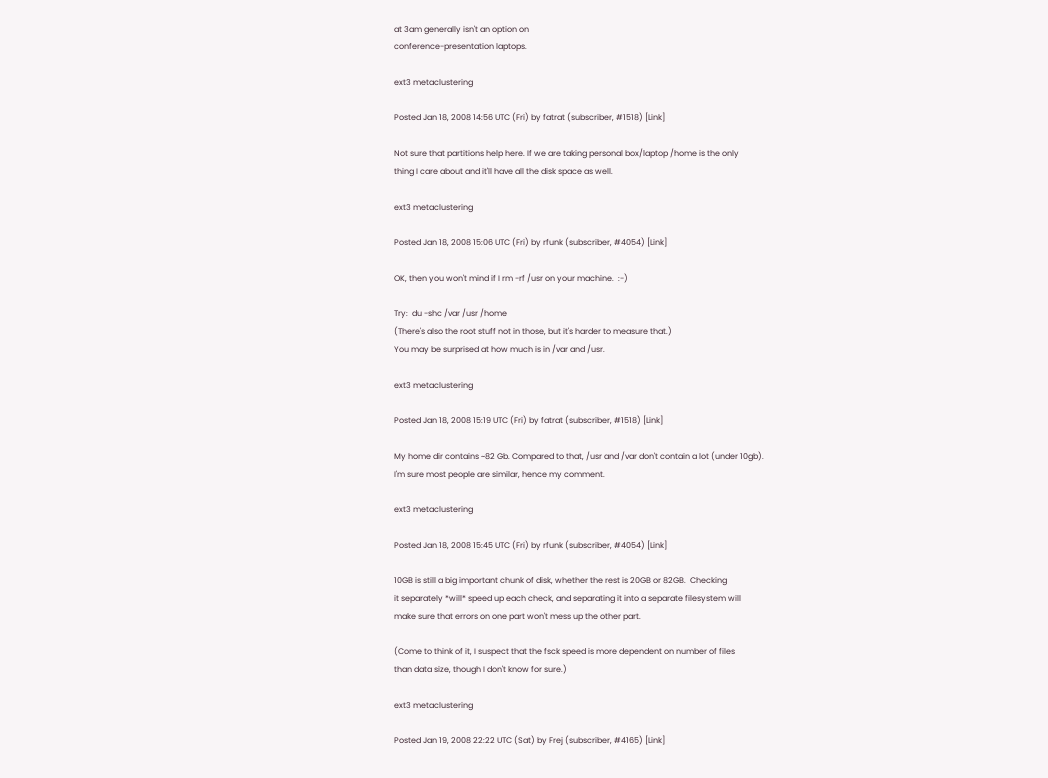at 3am generally isn't an option on
conference-presentation laptops.

ext3 metaclustering

Posted Jan 18, 2008 14:56 UTC (Fri) by fatrat (subscriber, #1518) [Link]

Not sure that partitions help here. If we are taking personal box/laptop /home is the only
thing I care about and it'll have all the disk space as well.

ext3 metaclustering

Posted Jan 18, 2008 15:06 UTC (Fri) by rfunk (subscriber, #4054) [Link]

OK, then you won't mind if I rm -rf /usr on your machine.  :-)

Try:  du -shc /var /usr /home
(There's also the root stuff not in those, but it's harder to measure that.)
You may be surprised at how much is in /var and /usr.

ext3 metaclustering

Posted Jan 18, 2008 15:19 UTC (Fri) by fatrat (subscriber, #1518) [Link]

My home dir contains ~82 Gb. Compared to that, /usr and /var don't contain a lot (under 10gb).
I'm sure most people are similar, hence my comment.

ext3 metaclustering

Posted Jan 18, 2008 15:45 UTC (Fri) by rfunk (subscriber, #4054) [Link]

10GB is still a big important chunk of disk, whether the rest is 20GB or 82GB.  Checking
it separately *will* speed up each check, and separating it into a separate filesystem will
make sure that errors on one part won't mess up the other part.

(Come to think of it, I suspect that the fsck speed is more dependent on number of files
than data size, though I don't know for sure.)

ext3 metaclustering

Posted Jan 19, 2008 22:22 UTC (Sat) by Frej (subscriber, #4165) [Link]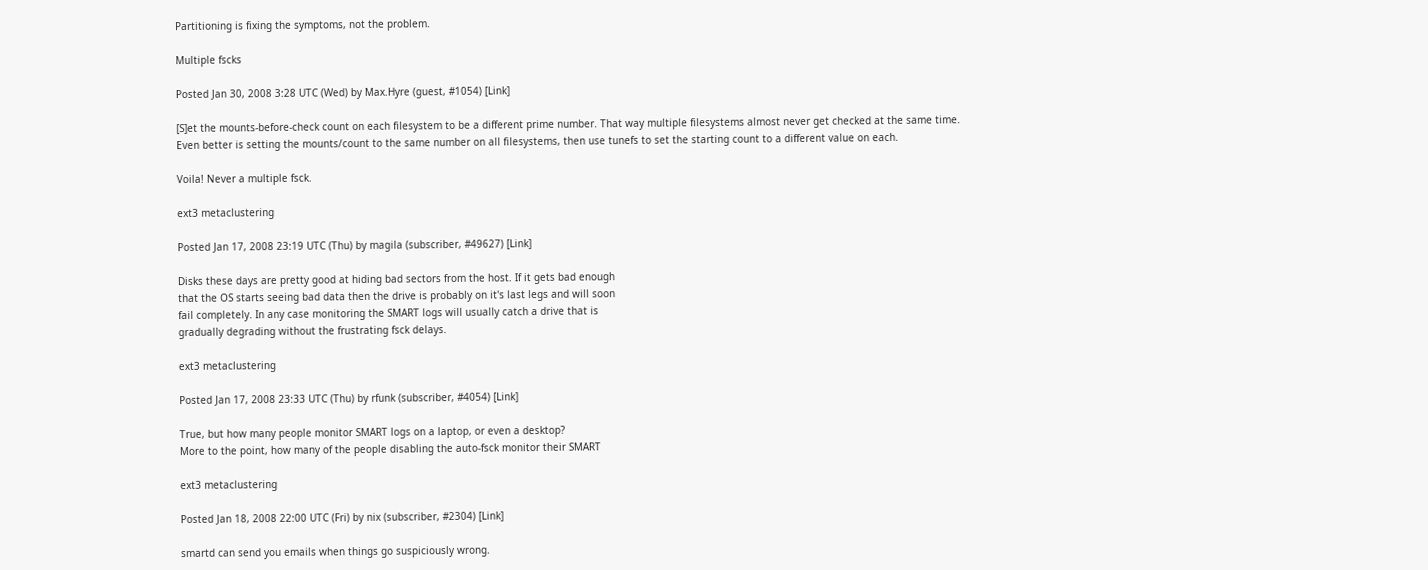Partitioning is fixing the symptoms, not the problem.

Multiple fscks

Posted Jan 30, 2008 3:28 UTC (Wed) by Max.Hyre (guest, #1054) [Link]

[S]et the mounts-before-check count on each filesystem to be a different prime number. That way multiple filesystems almost never get checked at the same time.
Even better is setting the mounts/count to the same number on all filesystems, then use tunefs to set the starting count to a different value on each.

Voila! Never a multiple fsck.

ext3 metaclustering

Posted Jan 17, 2008 23:19 UTC (Thu) by magila (subscriber, #49627) [Link]

Disks these days are pretty good at hiding bad sectors from the host. If it gets bad enough
that the OS starts seeing bad data then the drive is probably on it's last legs and will soon
fail completely. In any case monitoring the SMART logs will usually catch a drive that is
gradually degrading without the frustrating fsck delays.

ext3 metaclustering

Posted Jan 17, 2008 23:33 UTC (Thu) by rfunk (subscriber, #4054) [Link]

True, but how many people monitor SMART logs on a laptop, or even a desktop?
More to the point, how many of the people disabling the auto-fsck monitor their SMART

ext3 metaclustering

Posted Jan 18, 2008 22:00 UTC (Fri) by nix (subscriber, #2304) [Link]

smartd can send you emails when things go suspiciously wrong.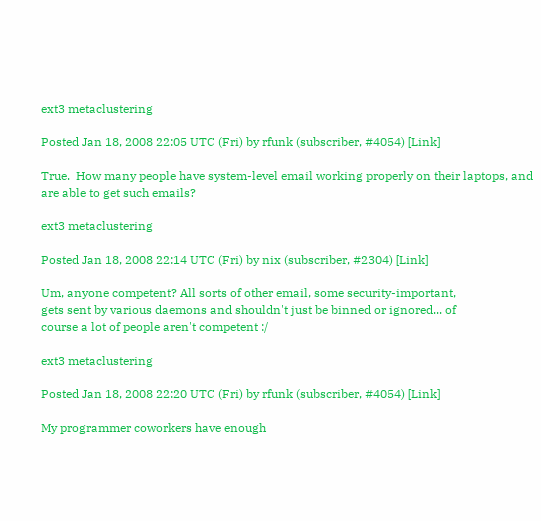ext3 metaclustering

Posted Jan 18, 2008 22:05 UTC (Fri) by rfunk (subscriber, #4054) [Link]

True.  How many people have system-level email working properly on their laptops, and
are able to get such emails?

ext3 metaclustering

Posted Jan 18, 2008 22:14 UTC (Fri) by nix (subscriber, #2304) [Link]

Um, anyone competent? All sorts of other email, some security-important,
gets sent by various daemons and shouldn't just be binned or ignored... of
course a lot of people aren't competent :/

ext3 metaclustering

Posted Jan 18, 2008 22:20 UTC (Fri) by rfunk (subscriber, #4054) [Link]

My programmer coworkers have enough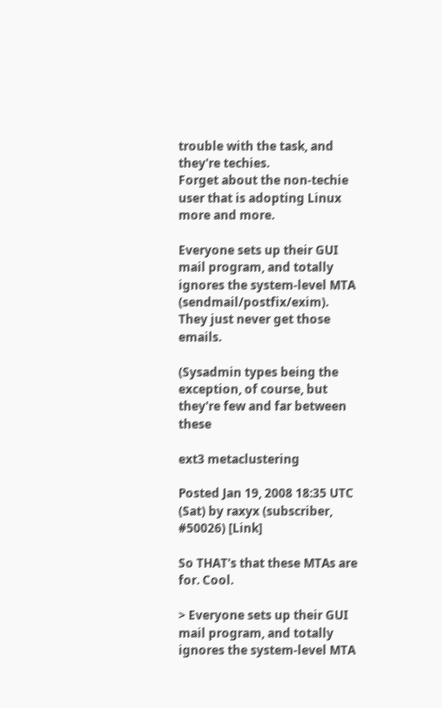trouble with the task, and they're techies.
Forget about the non-techie user that is adopting Linux more and more.

Everyone sets up their GUI mail program, and totally ignores the system-level MTA
(sendmail/postfix/exim).  They just never get those emails.

(Sysadmin types being the exception, of course, but they're few and far between these

ext3 metaclustering

Posted Jan 19, 2008 18:35 UTC (Sat) by raxyx (subscriber, #50026) [Link]

So THAT's that these MTAs are for. Cool.

> Everyone sets up their GUI mail program, and totally ignores the system-level MTA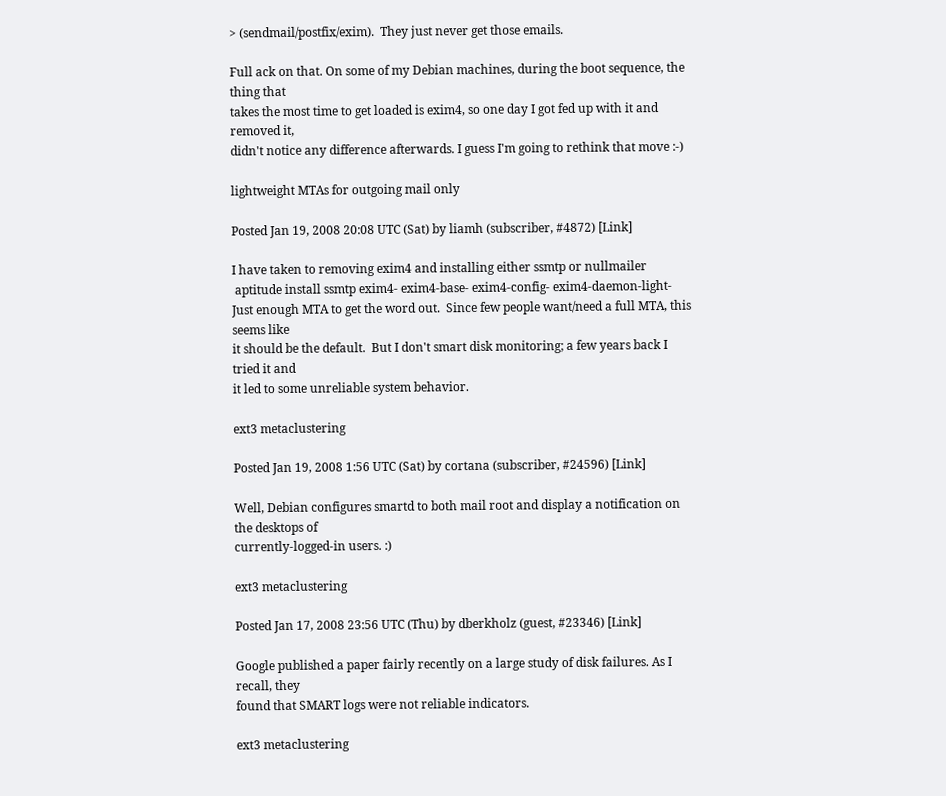> (sendmail/postfix/exim).  They just never get those emails.

Full ack on that. On some of my Debian machines, during the boot sequence, the thing that
takes the most time to get loaded is exim4, so one day I got fed up with it and removed it,
didn't notice any difference afterwards. I guess I'm going to rethink that move :-)

lightweight MTAs for outgoing mail only

Posted Jan 19, 2008 20:08 UTC (Sat) by liamh (subscriber, #4872) [Link]

I have taken to removing exim4 and installing either ssmtp or nullmailer
 aptitude install ssmtp exim4- exim4-base- exim4-config- exim4-daemon-light-
Just enough MTA to get the word out.  Since few people want/need a full MTA, this seems like
it should be the default.  But I don't smart disk monitoring; a few years back I tried it and
it led to some unreliable system behavior.

ext3 metaclustering

Posted Jan 19, 2008 1:56 UTC (Sat) by cortana (subscriber, #24596) [Link]

Well, Debian configures smartd to both mail root and display a notification on the desktops of
currently-logged-in users. :)

ext3 metaclustering

Posted Jan 17, 2008 23:56 UTC (Thu) by dberkholz (guest, #23346) [Link]

Google published a paper fairly recently on a large study of disk failures. As I recall, they
found that SMART logs were not reliable indicators.

ext3 metaclustering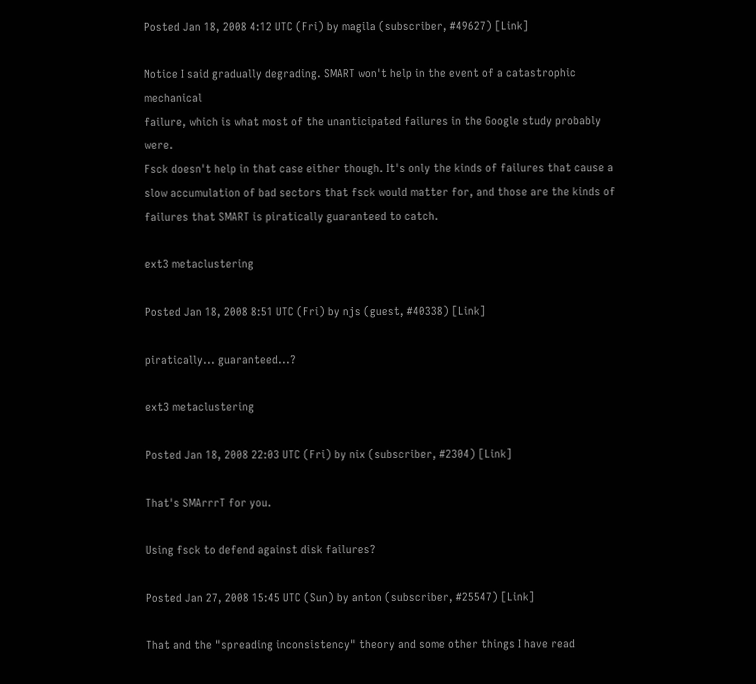Posted Jan 18, 2008 4:12 UTC (Fri) by magila (subscriber, #49627) [Link]

Notice I said gradually degrading. SMART won't help in the event of a catastrophic mechanical
failure, which is what most of the unanticipated failures in the Google study probably were.
Fsck doesn't help in that case either though. It's only the kinds of failures that cause a
slow accumulation of bad sectors that fsck would matter for, and those are the kinds of
failures that SMART is piratically guaranteed to catch.

ext3 metaclustering

Posted Jan 18, 2008 8:51 UTC (Fri) by njs (guest, #40338) [Link]

piratically... guaranteed...?

ext3 metaclustering

Posted Jan 18, 2008 22:03 UTC (Fri) by nix (subscriber, #2304) [Link]

That's SMArrrT for you.

Using fsck to defend against disk failures?

Posted Jan 27, 2008 15:45 UTC (Sun) by anton (subscriber, #25547) [Link]

That and the "spreading inconsistency" theory and some other things I have read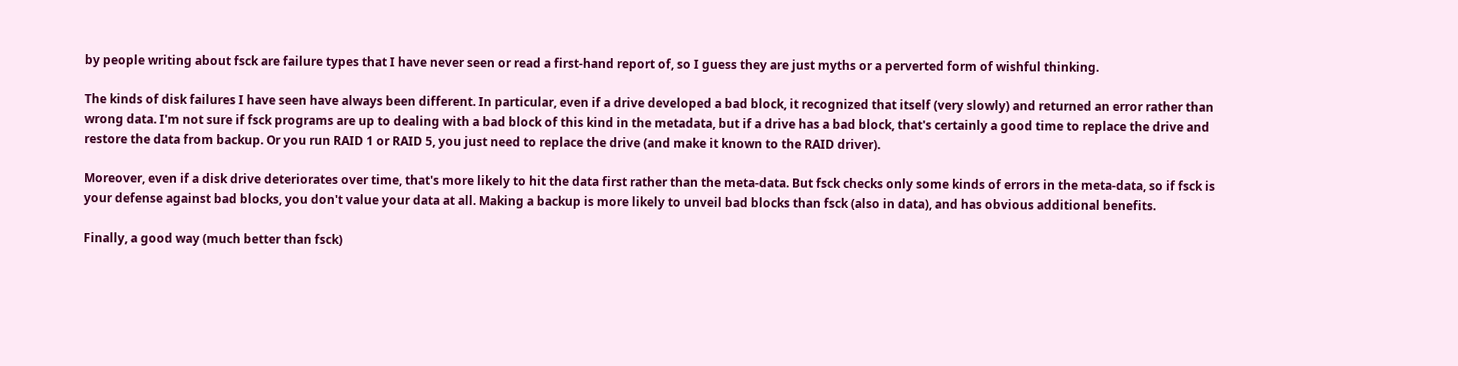by people writing about fsck are failure types that I have never seen or read a first-hand report of, so I guess they are just myths or a perverted form of wishful thinking.

The kinds of disk failures I have seen have always been different. In particular, even if a drive developed a bad block, it recognized that itself (very slowly) and returned an error rather than wrong data. I'm not sure if fsck programs are up to dealing with a bad block of this kind in the metadata, but if a drive has a bad block, that's certainly a good time to replace the drive and restore the data from backup. Or you run RAID 1 or RAID 5, you just need to replace the drive (and make it known to the RAID driver).

Moreover, even if a disk drive deteriorates over time, that's more likely to hit the data first rather than the meta-data. But fsck checks only some kinds of errors in the meta-data, so if fsck is your defense against bad blocks, you don't value your data at all. Making a backup is more likely to unveil bad blocks than fsck (also in data), and has obvious additional benefits.

Finally, a good way (much better than fsck)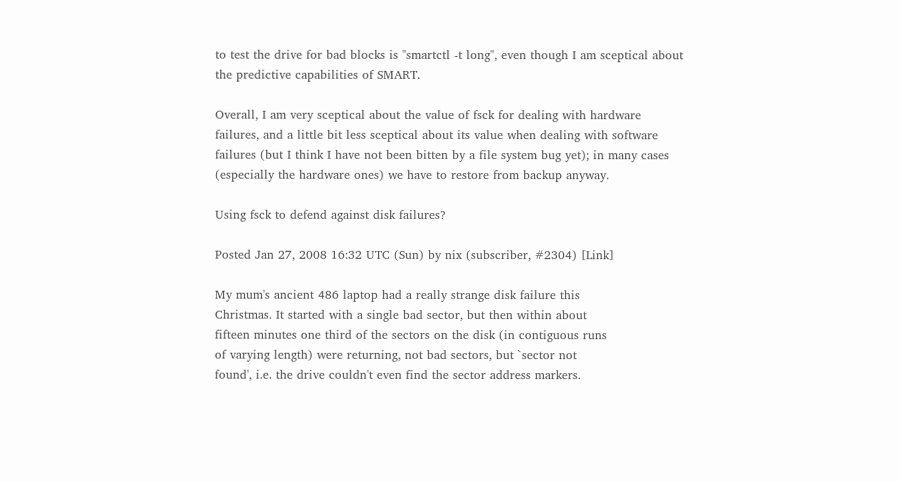to test the drive for bad blocks is "smartctl -t long", even though I am sceptical about the predictive capabilities of SMART.

Overall, I am very sceptical about the value of fsck for dealing with hardware failures, and a little bit less sceptical about its value when dealing with software failures (but I think I have not been bitten by a file system bug yet); in many cases (especially the hardware ones) we have to restore from backup anyway.

Using fsck to defend against disk failures?

Posted Jan 27, 2008 16:32 UTC (Sun) by nix (subscriber, #2304) [Link]

My mum's ancient 486 laptop had a really strange disk failure this
Christmas. It started with a single bad sector, but then within about
fifteen minutes one third of the sectors on the disk (in contiguous runs
of varying length) were returning, not bad sectors, but `sector not
found', i.e. the drive couldn't even find the sector address markers.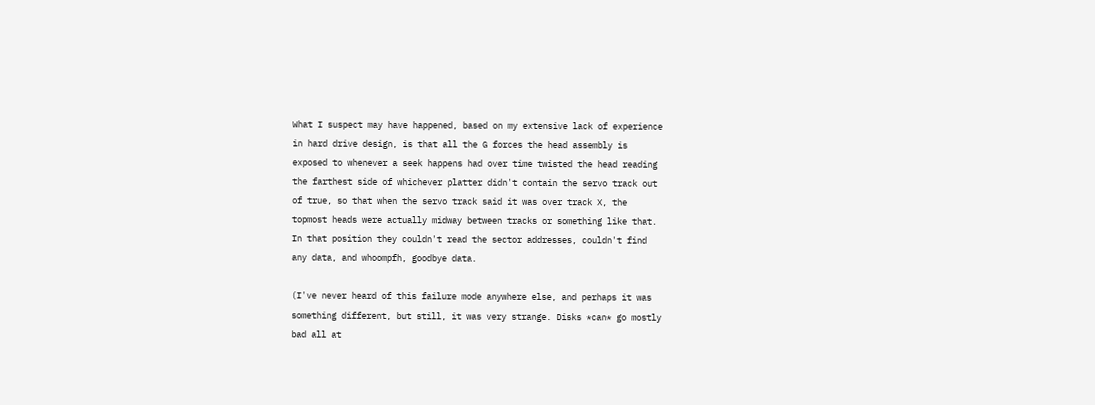What I suspect may have happened, based on my extensive lack of experience
in hard drive design, is that all the G forces the head assembly is
exposed to whenever a seek happens had over time twisted the head reading
the farthest side of whichever platter didn't contain the servo track out
of true, so that when the servo track said it was over track X, the
topmost heads were actually midway between tracks or something like that.
In that position they couldn't read the sector addresses, couldn't find
any data, and whoompfh, goodbye data.

(I've never heard of this failure mode anywhere else, and perhaps it was
something different, but still, it was very strange. Disks *can* go mostly
bad all at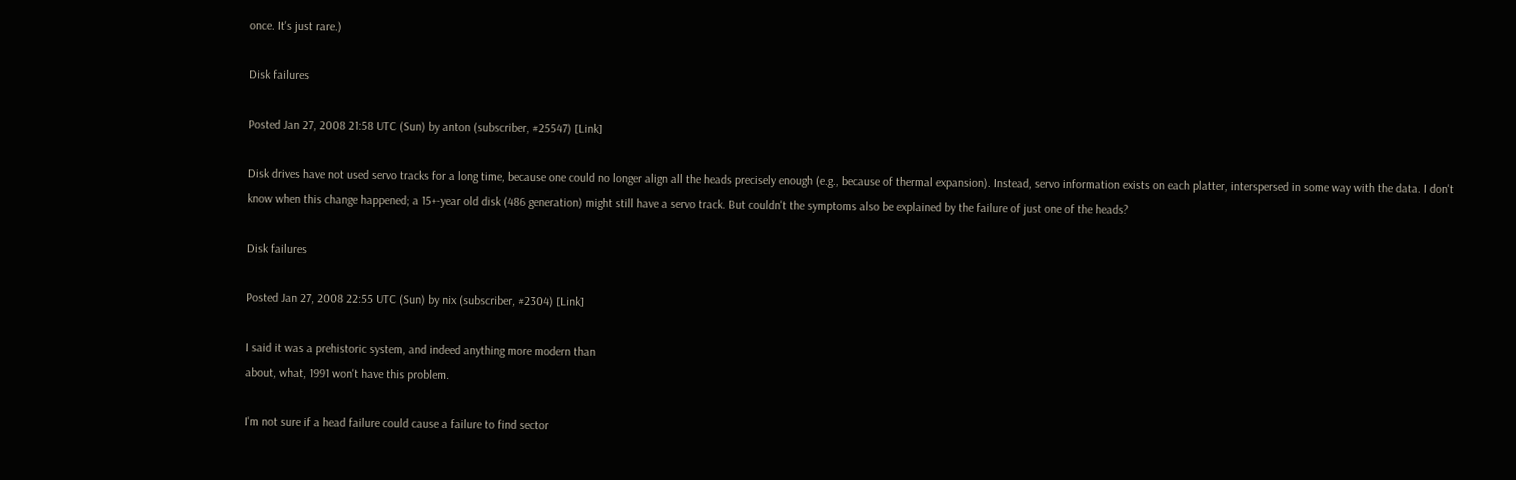once. It's just rare.)

Disk failures

Posted Jan 27, 2008 21:58 UTC (Sun) by anton (subscriber, #25547) [Link]

Disk drives have not used servo tracks for a long time, because one could no longer align all the heads precisely enough (e.g., because of thermal expansion). Instead, servo information exists on each platter, interspersed in some way with the data. I don't know when this change happened; a 15+-year old disk (486 generation) might still have a servo track. But couldn't the symptoms also be explained by the failure of just one of the heads?

Disk failures

Posted Jan 27, 2008 22:55 UTC (Sun) by nix (subscriber, #2304) [Link]

I said it was a prehistoric system, and indeed anything more modern than
about, what, 1991 won't have this problem.

I'm not sure if a head failure could cause a failure to find sector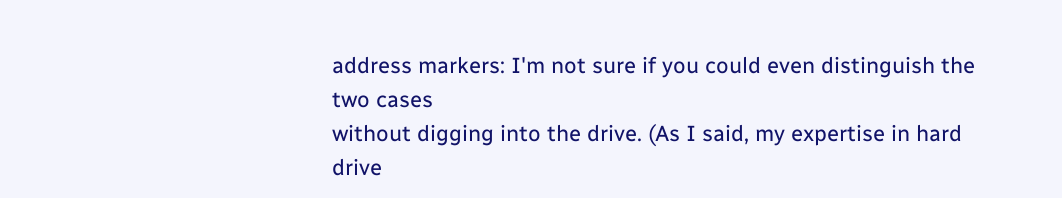address markers: I'm not sure if you could even distinguish the two cases
without digging into the drive. (As I said, my expertise in hard drive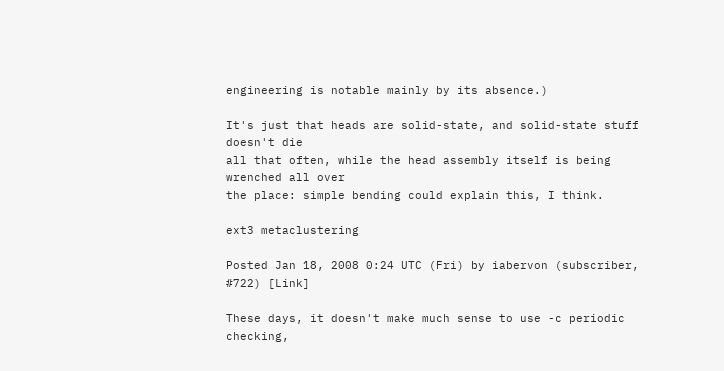engineering is notable mainly by its absence.)

It's just that heads are solid-state, and solid-state stuff doesn't die
all that often, while the head assembly itself is being wrenched all over
the place: simple bending could explain this, I think.

ext3 metaclustering

Posted Jan 18, 2008 0:24 UTC (Fri) by iabervon (subscriber, #722) [Link]

These days, it doesn't make much sense to use -c periodic checking,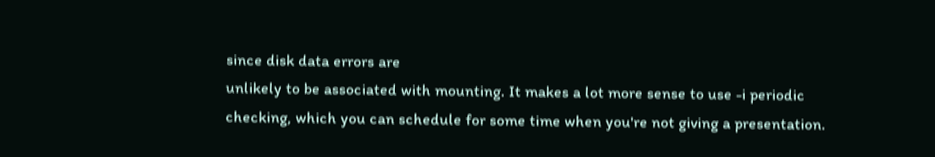since disk data errors are
unlikely to be associated with mounting. It makes a lot more sense to use -i periodic
checking, which you can schedule for some time when you're not giving a presentation.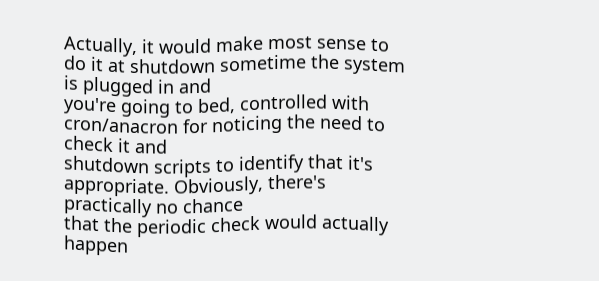Actually, it would make most sense to do it at shutdown sometime the system is plugged in and
you're going to bed, controlled with cron/anacron for noticing the need to check it and
shutdown scripts to identify that it's appropriate. Obviously, there's practically no chance
that the periodic check would actually happen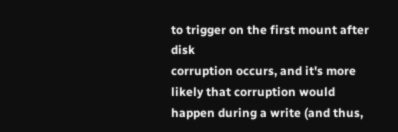to trigger on the first mount after disk
corruption occurs, and it's more likely that corruption would happen during a write (and thus,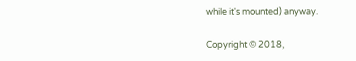while it's mounted) anyway.

Copyright © 2018,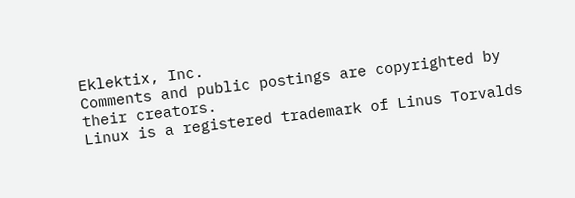Eklektix, Inc.
Comments and public postings are copyrighted by their creators.
Linux is a registered trademark of Linus Torvalds